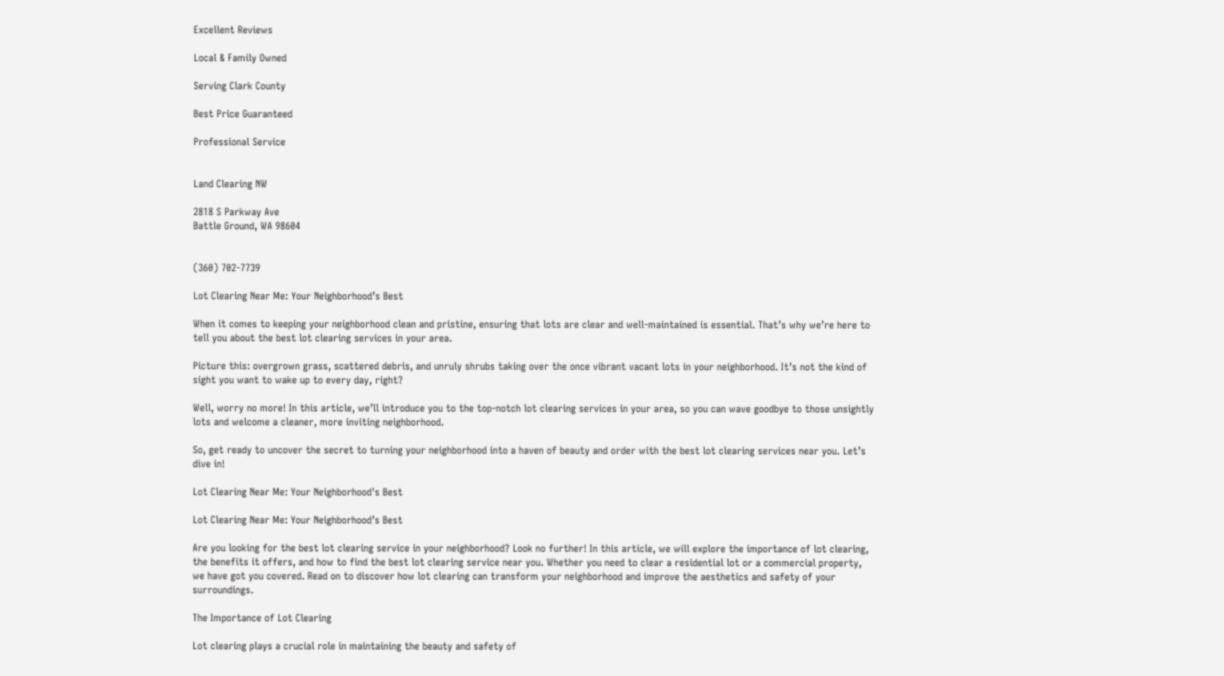Excellent Reviews

Local & Family Owned

Serving Clark County

Best Price Guaranteed

Professional Service


Land Clearing NW

2818 S Parkway Ave
Battle Ground, WA 98604


(360) 702-7739

Lot Clearing Near Me: Your Neighborhood’s Best

When it comes to keeping your neighborhood clean and pristine, ensuring that lots are clear and well-maintained is essential. That’s why we’re here to tell you about the best lot clearing services in your area.

Picture this: overgrown grass, scattered debris, and unruly shrubs taking over the once vibrant vacant lots in your neighborhood. It’s not the kind of sight you want to wake up to every day, right?

Well, worry no more! In this article, we’ll introduce you to the top-notch lot clearing services in your area, so you can wave goodbye to those unsightly lots and welcome a cleaner, more inviting neighborhood.

So, get ready to uncover the secret to turning your neighborhood into a haven of beauty and order with the best lot clearing services near you. Let’s dive in!

Lot Clearing Near Me: Your Neighborhood's Best

Lot Clearing Near Me: Your Neighborhood’s Best

Are you looking for the best lot clearing service in your neighborhood? Look no further! In this article, we will explore the importance of lot clearing, the benefits it offers, and how to find the best lot clearing service near you. Whether you need to clear a residential lot or a commercial property, we have got you covered. Read on to discover how lot clearing can transform your neighborhood and improve the aesthetics and safety of your surroundings.

The Importance of Lot Clearing

Lot clearing plays a crucial role in maintaining the beauty and safety of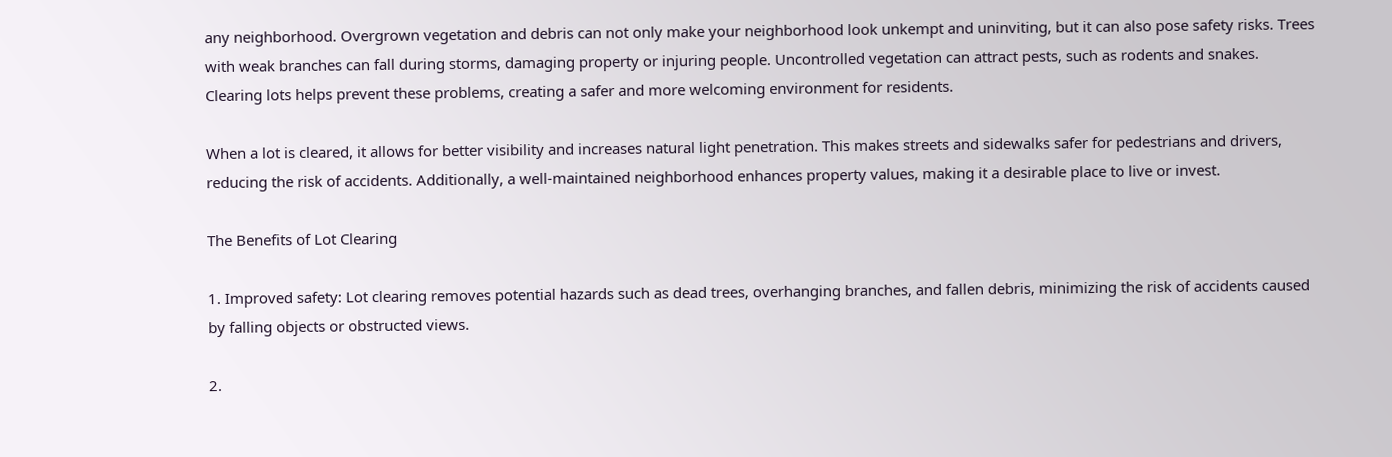any neighborhood. Overgrown vegetation and debris can not only make your neighborhood look unkempt and uninviting, but it can also pose safety risks. Trees with weak branches can fall during storms, damaging property or injuring people. Uncontrolled vegetation can attract pests, such as rodents and snakes. Clearing lots helps prevent these problems, creating a safer and more welcoming environment for residents.

When a lot is cleared, it allows for better visibility and increases natural light penetration. This makes streets and sidewalks safer for pedestrians and drivers, reducing the risk of accidents. Additionally, a well-maintained neighborhood enhances property values, making it a desirable place to live or invest.

The Benefits of Lot Clearing

1. Improved safety: Lot clearing removes potential hazards such as dead trees, overhanging branches, and fallen debris, minimizing the risk of accidents caused by falling objects or obstructed views.

2.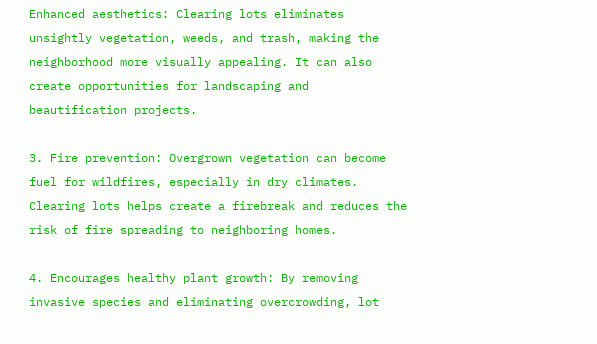Enhanced aesthetics: Clearing lots eliminates unsightly vegetation, weeds, and trash, making the neighborhood more visually appealing. It can also create opportunities for landscaping and beautification projects.

3. Fire prevention: Overgrown vegetation can become fuel for wildfires, especially in dry climates. Clearing lots helps create a firebreak and reduces the risk of fire spreading to neighboring homes.

4. Encourages healthy plant growth: By removing invasive species and eliminating overcrowding, lot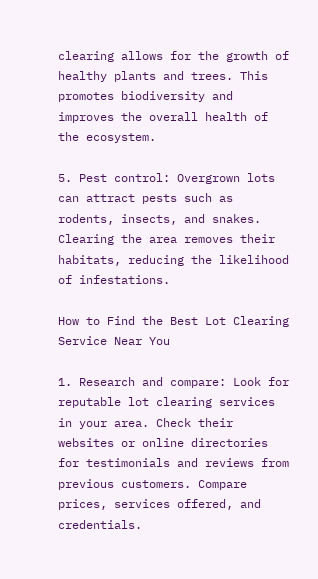clearing allows for the growth of healthy plants and trees. This promotes biodiversity and improves the overall health of the ecosystem.

5. Pest control: Overgrown lots can attract pests such as rodents, insects, and snakes. Clearing the area removes their habitats, reducing the likelihood of infestations.

How to Find the Best Lot Clearing Service Near You

1. Research and compare: Look for reputable lot clearing services in your area. Check their websites or online directories for testimonials and reviews from previous customers. Compare prices, services offered, and credentials.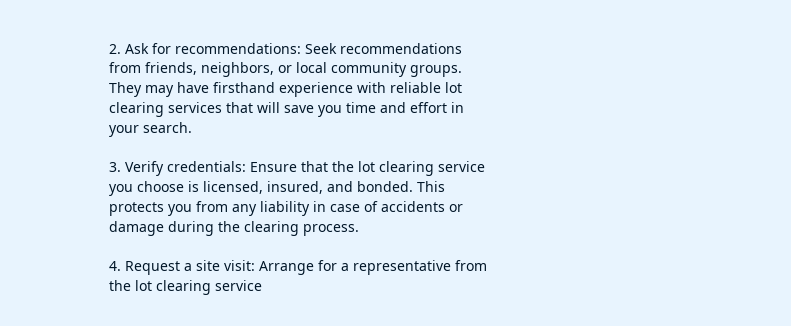2. Ask for recommendations: Seek recommendations from friends, neighbors, or local community groups. They may have firsthand experience with reliable lot clearing services that will save you time and effort in your search.

3. Verify credentials: Ensure that the lot clearing service you choose is licensed, insured, and bonded. This protects you from any liability in case of accidents or damage during the clearing process.

4. Request a site visit: Arrange for a representative from the lot clearing service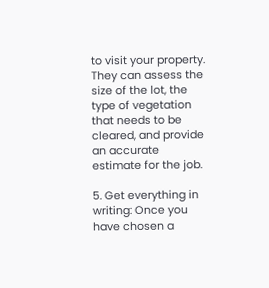to visit your property. They can assess the size of the lot, the type of vegetation that needs to be cleared, and provide an accurate estimate for the job.

5. Get everything in writing: Once you have chosen a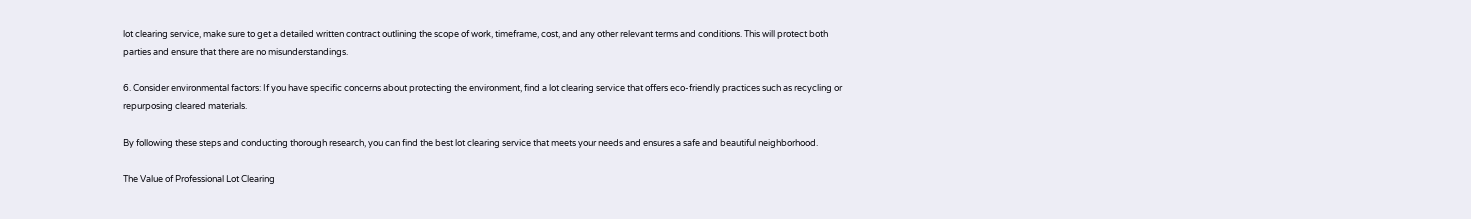lot clearing service, make sure to get a detailed written contract outlining the scope of work, timeframe, cost, and any other relevant terms and conditions. This will protect both parties and ensure that there are no misunderstandings.

6. Consider environmental factors: If you have specific concerns about protecting the environment, find a lot clearing service that offers eco-friendly practices such as recycling or repurposing cleared materials.

By following these steps and conducting thorough research, you can find the best lot clearing service that meets your needs and ensures a safe and beautiful neighborhood.

The Value of Professional Lot Clearing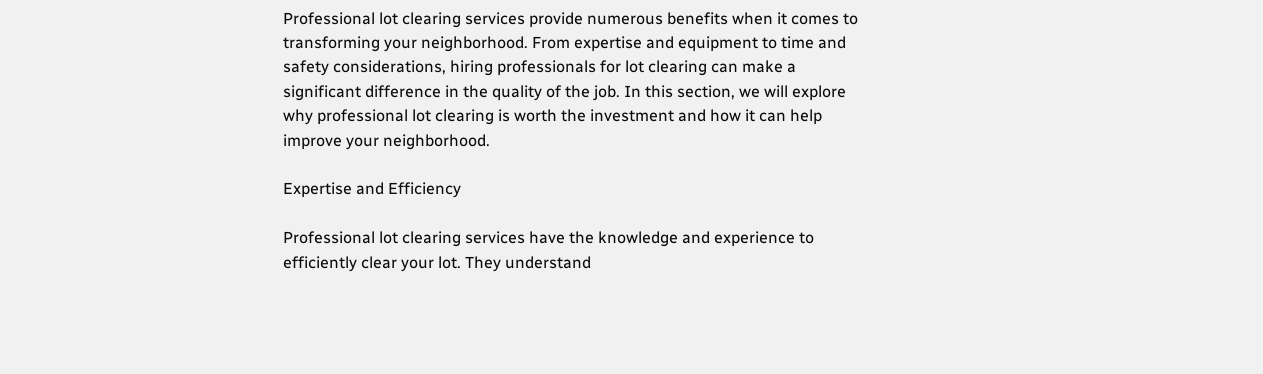Professional lot clearing services provide numerous benefits when it comes to transforming your neighborhood. From expertise and equipment to time and safety considerations, hiring professionals for lot clearing can make a significant difference in the quality of the job. In this section, we will explore why professional lot clearing is worth the investment and how it can help improve your neighborhood.

Expertise and Efficiency

Professional lot clearing services have the knowledge and experience to efficiently clear your lot. They understand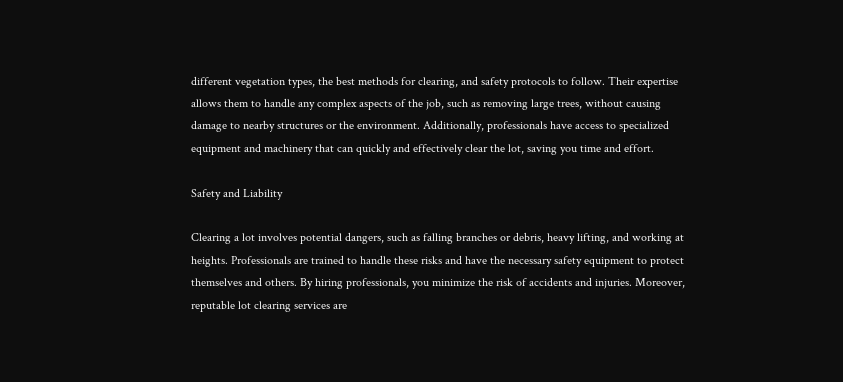different vegetation types, the best methods for clearing, and safety protocols to follow. Their expertise allows them to handle any complex aspects of the job, such as removing large trees, without causing damage to nearby structures or the environment. Additionally, professionals have access to specialized equipment and machinery that can quickly and effectively clear the lot, saving you time and effort.

Safety and Liability

Clearing a lot involves potential dangers, such as falling branches or debris, heavy lifting, and working at heights. Professionals are trained to handle these risks and have the necessary safety equipment to protect themselves and others. By hiring professionals, you minimize the risk of accidents and injuries. Moreover, reputable lot clearing services are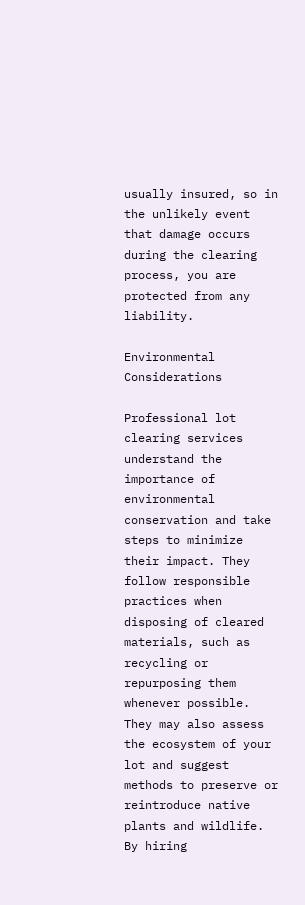usually insured, so in the unlikely event that damage occurs during the clearing process, you are protected from any liability.

Environmental Considerations

Professional lot clearing services understand the importance of environmental conservation and take steps to minimize their impact. They follow responsible practices when disposing of cleared materials, such as recycling or repurposing them whenever possible. They may also assess the ecosystem of your lot and suggest methods to preserve or reintroduce native plants and wildlife. By hiring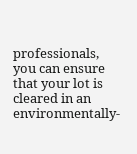professionals, you can ensure that your lot is cleared in an environmentally-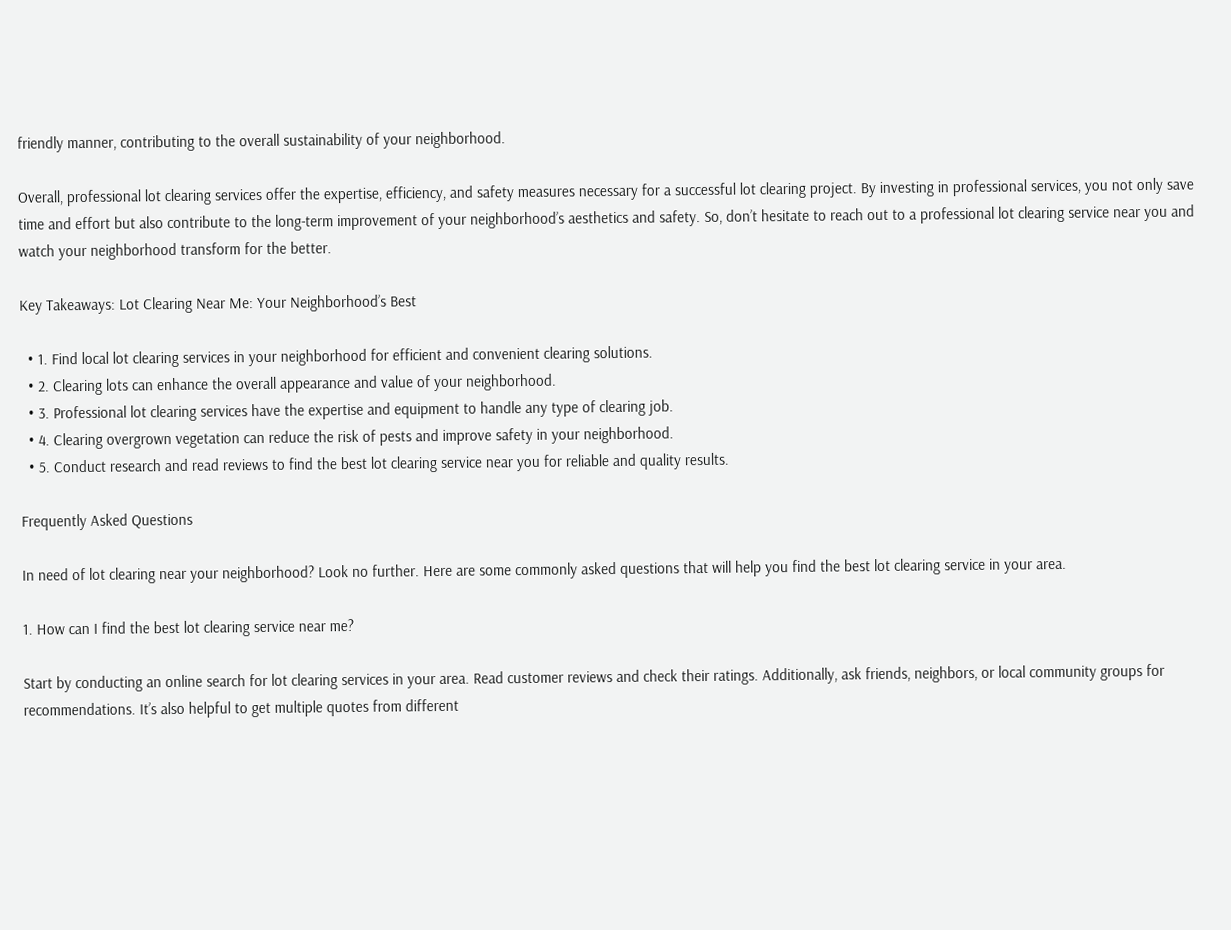friendly manner, contributing to the overall sustainability of your neighborhood.

Overall, professional lot clearing services offer the expertise, efficiency, and safety measures necessary for a successful lot clearing project. By investing in professional services, you not only save time and effort but also contribute to the long-term improvement of your neighborhood’s aesthetics and safety. So, don’t hesitate to reach out to a professional lot clearing service near you and watch your neighborhood transform for the better.

Key Takeaways: Lot Clearing Near Me: Your Neighborhood’s Best

  • 1. Find local lot clearing services in your neighborhood for efficient and convenient clearing solutions.
  • 2. Clearing lots can enhance the overall appearance and value of your neighborhood.
  • 3. Professional lot clearing services have the expertise and equipment to handle any type of clearing job.
  • 4. Clearing overgrown vegetation can reduce the risk of pests and improve safety in your neighborhood.
  • 5. Conduct research and read reviews to find the best lot clearing service near you for reliable and quality results.

Frequently Asked Questions

In need of lot clearing near your neighborhood? Look no further. Here are some commonly asked questions that will help you find the best lot clearing service in your area.

1. How can I find the best lot clearing service near me?

Start by conducting an online search for lot clearing services in your area. Read customer reviews and check their ratings. Additionally, ask friends, neighbors, or local community groups for recommendations. It’s also helpful to get multiple quotes from different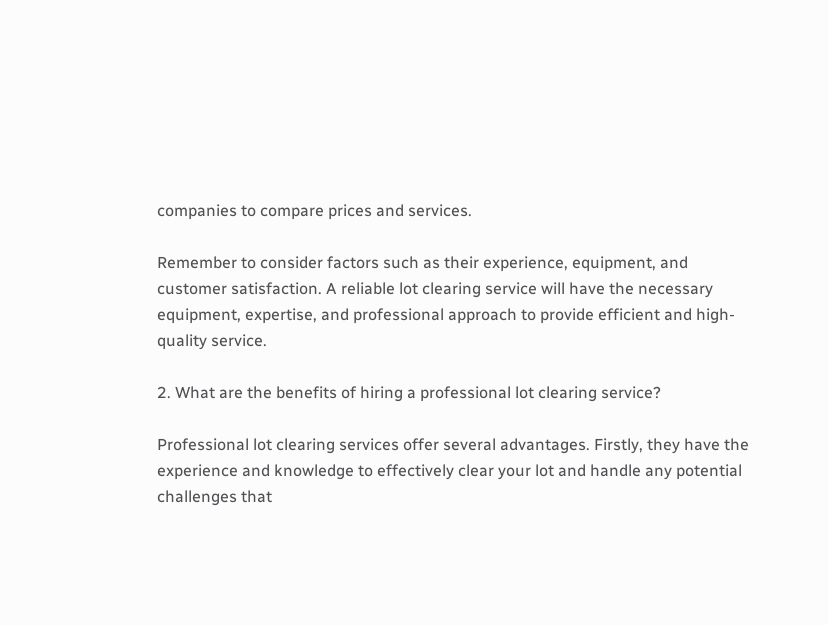companies to compare prices and services.

Remember to consider factors such as their experience, equipment, and customer satisfaction. A reliable lot clearing service will have the necessary equipment, expertise, and professional approach to provide efficient and high-quality service.

2. What are the benefits of hiring a professional lot clearing service?

Professional lot clearing services offer several advantages. Firstly, they have the experience and knowledge to effectively clear your lot and handle any potential challenges that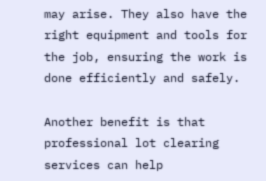may arise. They also have the right equipment and tools for the job, ensuring the work is done efficiently and safely.

Another benefit is that professional lot clearing services can help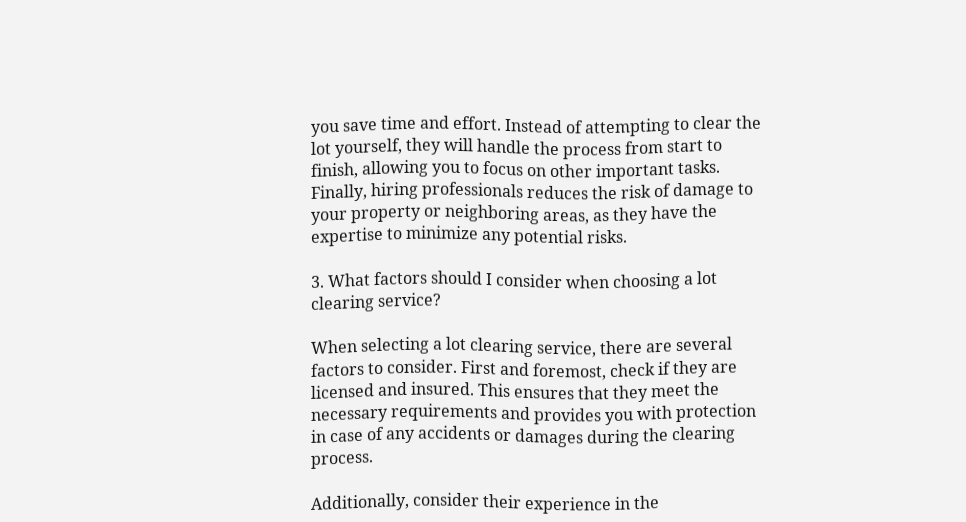you save time and effort. Instead of attempting to clear the lot yourself, they will handle the process from start to finish, allowing you to focus on other important tasks. Finally, hiring professionals reduces the risk of damage to your property or neighboring areas, as they have the expertise to minimize any potential risks.

3. What factors should I consider when choosing a lot clearing service?

When selecting a lot clearing service, there are several factors to consider. First and foremost, check if they are licensed and insured. This ensures that they meet the necessary requirements and provides you with protection in case of any accidents or damages during the clearing process.

Additionally, consider their experience in the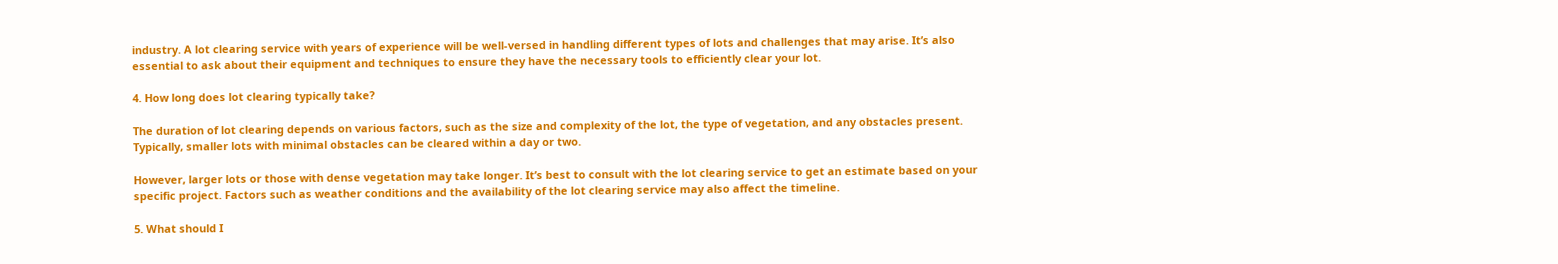industry. A lot clearing service with years of experience will be well-versed in handling different types of lots and challenges that may arise. It’s also essential to ask about their equipment and techniques to ensure they have the necessary tools to efficiently clear your lot.

4. How long does lot clearing typically take?

The duration of lot clearing depends on various factors, such as the size and complexity of the lot, the type of vegetation, and any obstacles present. Typically, smaller lots with minimal obstacles can be cleared within a day or two.

However, larger lots or those with dense vegetation may take longer. It’s best to consult with the lot clearing service to get an estimate based on your specific project. Factors such as weather conditions and the availability of the lot clearing service may also affect the timeline.

5. What should I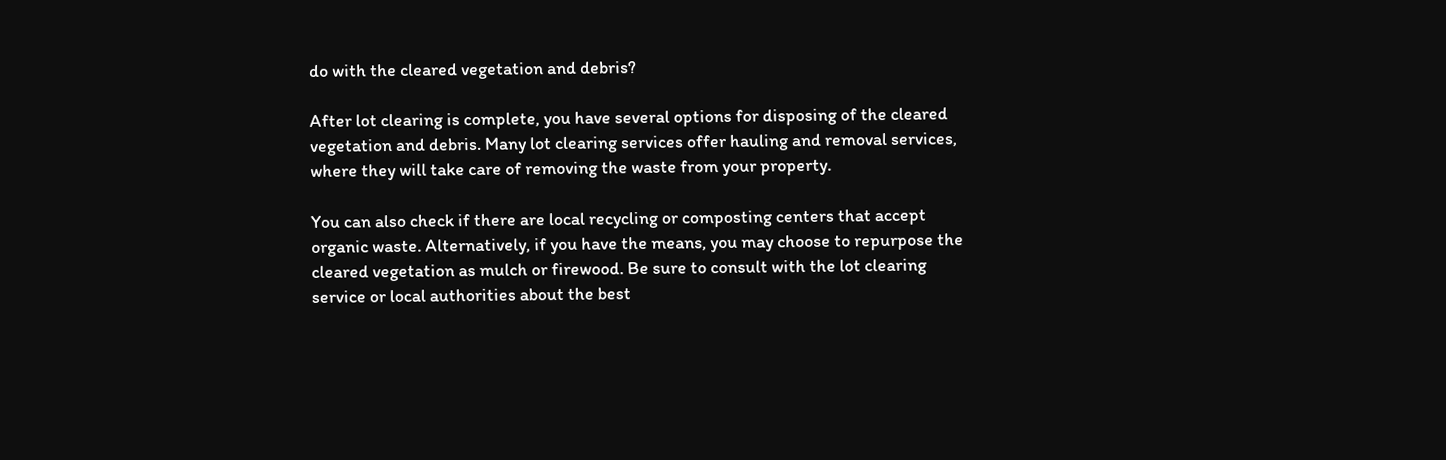do with the cleared vegetation and debris?

After lot clearing is complete, you have several options for disposing of the cleared vegetation and debris. Many lot clearing services offer hauling and removal services, where they will take care of removing the waste from your property.

You can also check if there are local recycling or composting centers that accept organic waste. Alternatively, if you have the means, you may choose to repurpose the cleared vegetation as mulch or firewood. Be sure to consult with the lot clearing service or local authorities about the best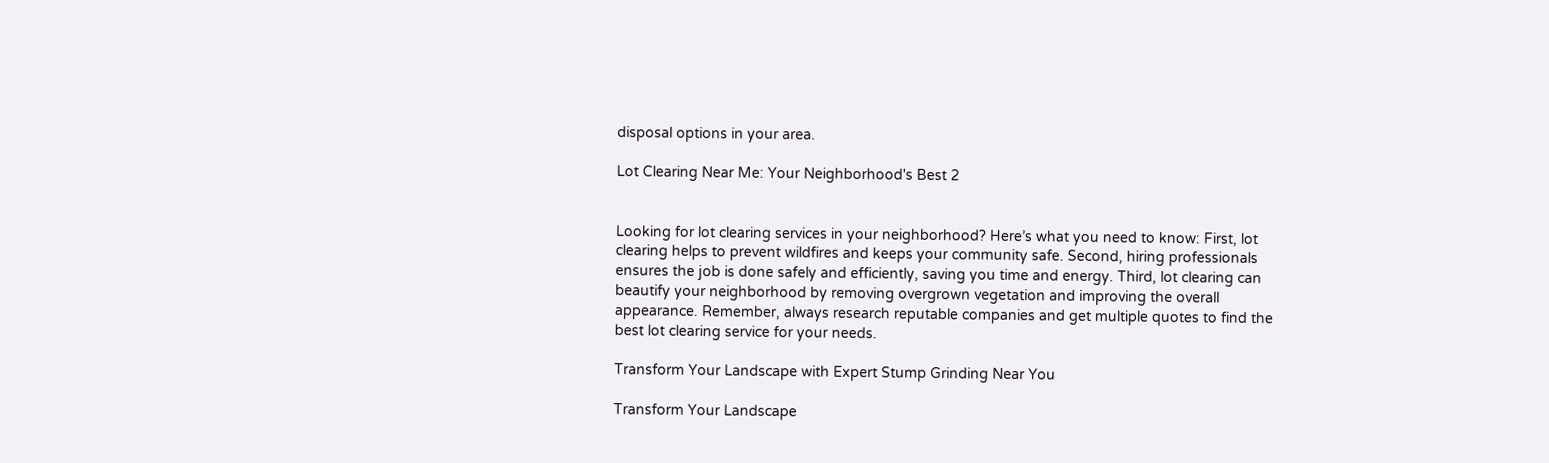disposal options in your area.

Lot Clearing Near Me: Your Neighborhood's Best 2


Looking for lot clearing services in your neighborhood? Here’s what you need to know: First, lot clearing helps to prevent wildfires and keeps your community safe. Second, hiring professionals ensures the job is done safely and efficiently, saving you time and energy. Third, lot clearing can beautify your neighborhood by removing overgrown vegetation and improving the overall appearance. Remember, always research reputable companies and get multiple quotes to find the best lot clearing service for your needs.

Transform Your Landscape with Expert Stump Grinding Near You

Transform Your Landscape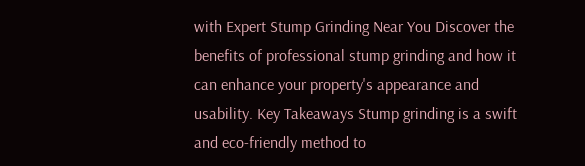with Expert Stump Grinding Near You Discover the benefits of professional stump grinding and how it can enhance your property's appearance and usability. Key Takeaways Stump grinding is a swift and eco-friendly method to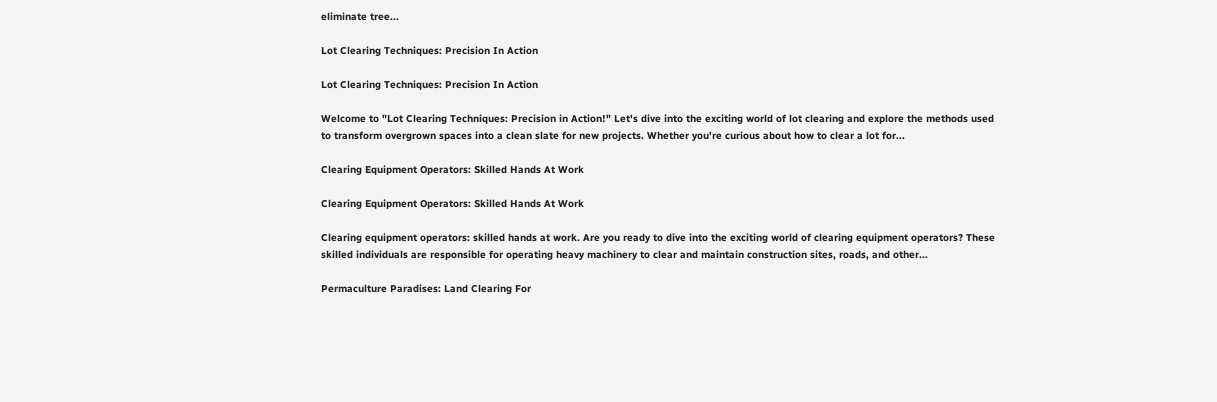eliminate tree...

Lot Clearing Techniques: Precision In Action

Lot Clearing Techniques: Precision In Action

Welcome to "Lot Clearing Techniques: Precision in Action!" Let's dive into the exciting world of lot clearing and explore the methods used to transform overgrown spaces into a clean slate for new projects. Whether you're curious about how to clear a lot for...

Clearing Equipment Operators: Skilled Hands At Work

Clearing Equipment Operators: Skilled Hands At Work

Clearing equipment operators: skilled hands at work. Are you ready to dive into the exciting world of clearing equipment operators? These skilled individuals are responsible for operating heavy machinery to clear and maintain construction sites, roads, and other...

Permaculture Paradises: Land Clearing For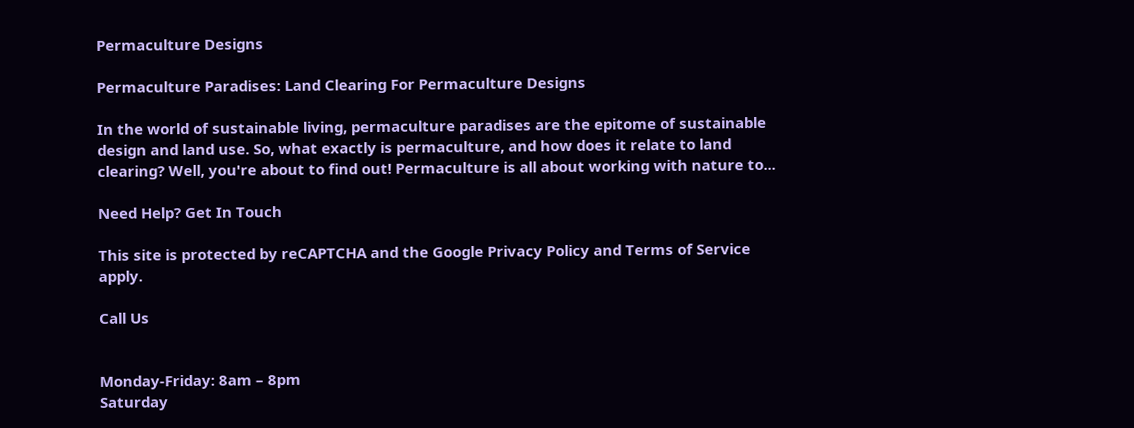Permaculture Designs

Permaculture Paradises: Land Clearing For Permaculture Designs

In the world of sustainable living, permaculture paradises are the epitome of sustainable design and land use. So, what exactly is permaculture, and how does it relate to land clearing? Well, you're about to find out! Permaculture is all about working with nature to...

Need Help? Get In Touch

This site is protected by reCAPTCHA and the Google Privacy Policy and Terms of Service apply.

Call Us


Monday-Friday: 8am – 8pm
Saturday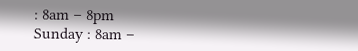: 8am – 8pm
Sunday : 8am –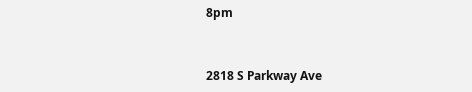8pm


2818 S Parkway Ave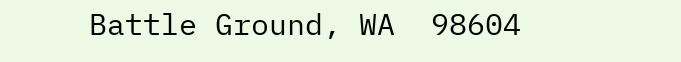Battle Ground, WA  98604